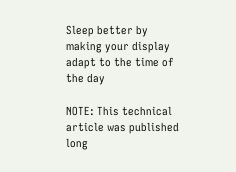Sleep better by making your display adapt to the time of the day

NOTE: This technical article was published long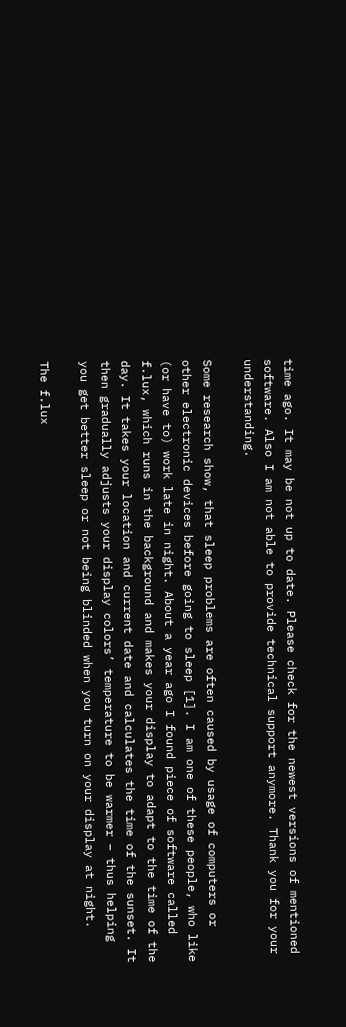time ago. It may be not up to date. Please check for the newest versions of mentioned software. Also I am not able to provide technical support anymore. Thank you for your understanding.

Some research show, that sleep problems are often caused by usage of computers or other electronic devices before going to sleep [1]. I am one of these people, who like (or have to) work late in night. About a year ago I found piece of software called f.lux, which runs in the background and makes your display to adapt to the time of the day. It takes your location and current date and calculates the time of the sunset. It then gradually adjusts your display colors’ temperature to be warmer – thus helping you get better sleep or not being blinded when you turn on your display at night.

The f.lux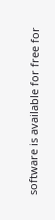software is available for free for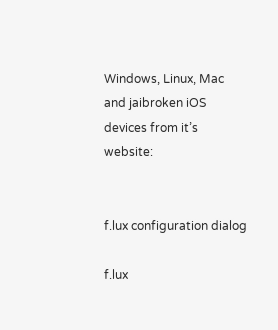Windows, Linux, Mac and jaibroken iOS devices from it’s website:


f.lux configuration dialog

f.lux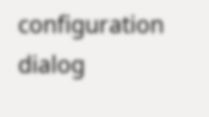configuration dialog